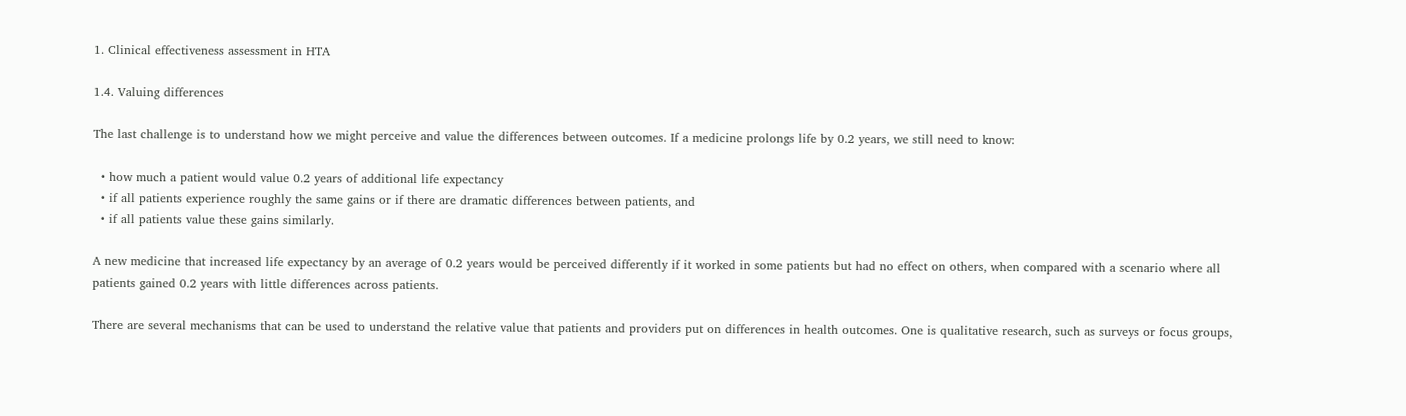1. Clinical effectiveness assessment in HTA

1.4. Valuing differences

The last challenge is to understand how we might perceive and value the differences between outcomes. If a medicine prolongs life by 0.2 years, we still need to know:

  • how much a patient would value 0.2 years of additional life expectancy
  • if all patients experience roughly the same gains or if there are dramatic differences between patients, and
  • if all patients value these gains similarly.

A new medicine that increased life expectancy by an average of 0.2 years would be perceived differently if it worked in some patients but had no effect on others, when compared with a scenario where all patients gained 0.2 years with little differences across patients.

There are several mechanisms that can be used to understand the relative value that patients and providers put on differences in health outcomes. One is qualitative research, such as surveys or focus groups,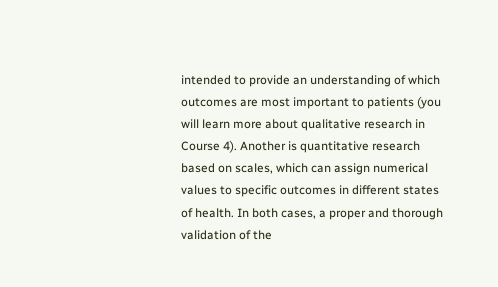intended to provide an understanding of which outcomes are most important to patients (you will learn more about qualitative research in Course 4). Another is quantitative research based on scales, which can assign numerical values to specific outcomes in different states of health. In both cases, a proper and thorough validation of the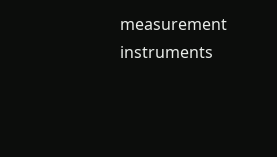measurement instruments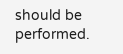should be performed.